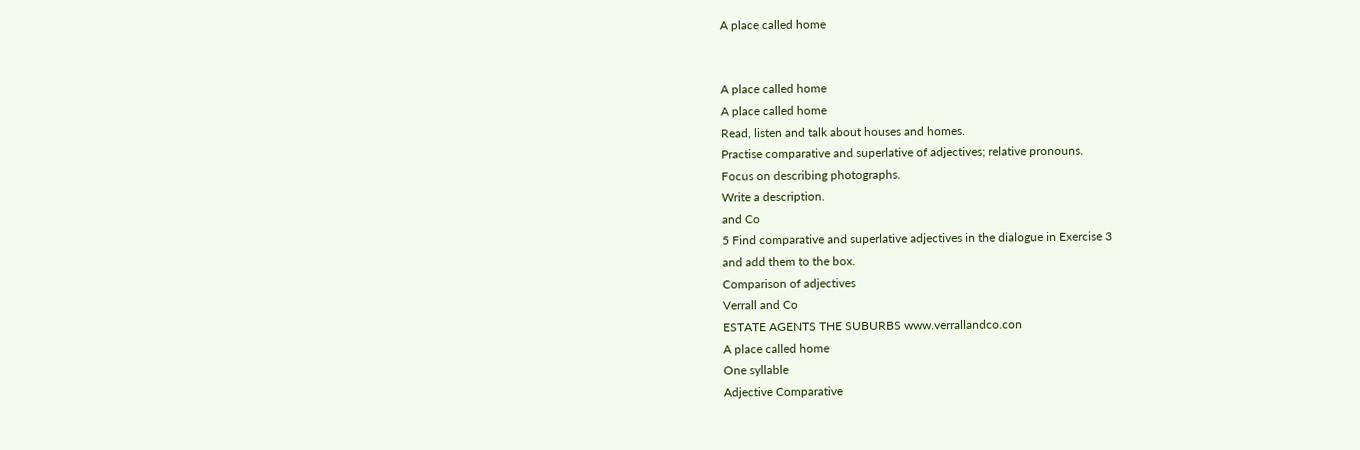A place called home


A place called home
A place called home
Read, listen and talk about houses and homes.
Practise comparative and superlative of adjectives; relative pronouns.
Focus on describing photographs.
Write a description.
and Co
5 Find comparative and superlative adjectives in the dialogue in Exercise 3
and add them to the box.
Comparison of adjectives
Verrall and Co
ESTATE AGENTS THE SUBURBS www.verrallandco.con
A place called home
One syllable
Adjective Comparative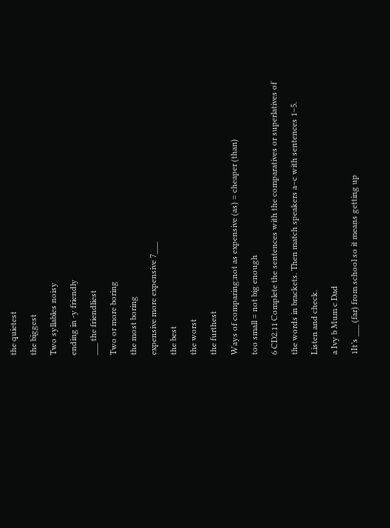the quietest
the biggest
Two syllables noisy
ending in -y friendly
___ the friendliest
Two or more boring
the most boring
expensive more expensive 7___
the best
the worst
the furthest
Ways of comparing:not as expensive (as) = cheaper (than)
too small = not big enough
6 CD2.11 Complete the sentences with the comparatives or superlatives of
the words in brackets. Then match speakers a–c with sentences 1–5.
Listen and check.
a Ivy b Mum c Dad
1It’s ___ (far) from school so it means getting up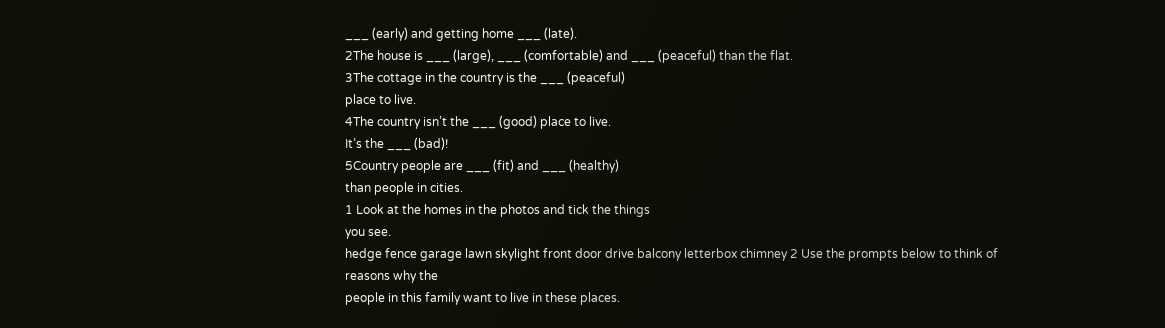___ (early) and getting home ___ (late).
2The house is ___ (large), ___ (comfortable) and ___ (peaceful) than the flat.
3The cottage in the country is the ___ (peaceful)
place to live.
4The country isn’t the ___ (good) place to live.
It’s the ___ (bad)!
5Country people are ___ (fit) and ___ (healthy)
than people in cities.
1 Look at the homes in the photos and tick the things
you see.
hedge fence garage lawn skylight front door drive balcony letterbox chimney 2 Use the prompts below to think of reasons why the
people in this family want to live in these places.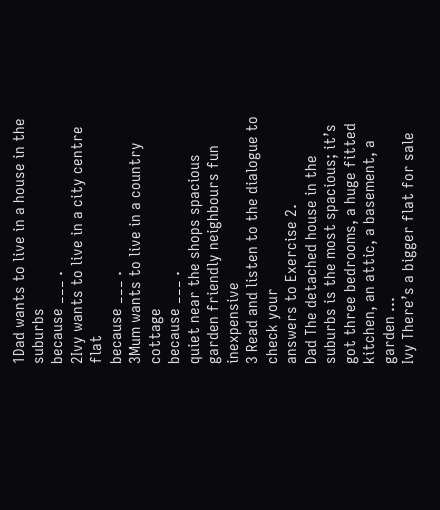1Dad wants to live in a house in the suburbs
because ___ .
2Ivy wants to live in a city centre flat
because ___ .
3Mum wants to live in a country cottage
because ___ .
quiet near the shops spacious garden friendly neighbours fun inexpensive
3 Read and listen to the dialogue to check your
answers to Exercise 2.
Dad The detached house in the suburbs is the most spacious; it’s got three bedrooms, a huge fitted kitchen, an attic, a basement, a garden …
Ivy There’s a bigger flat for sale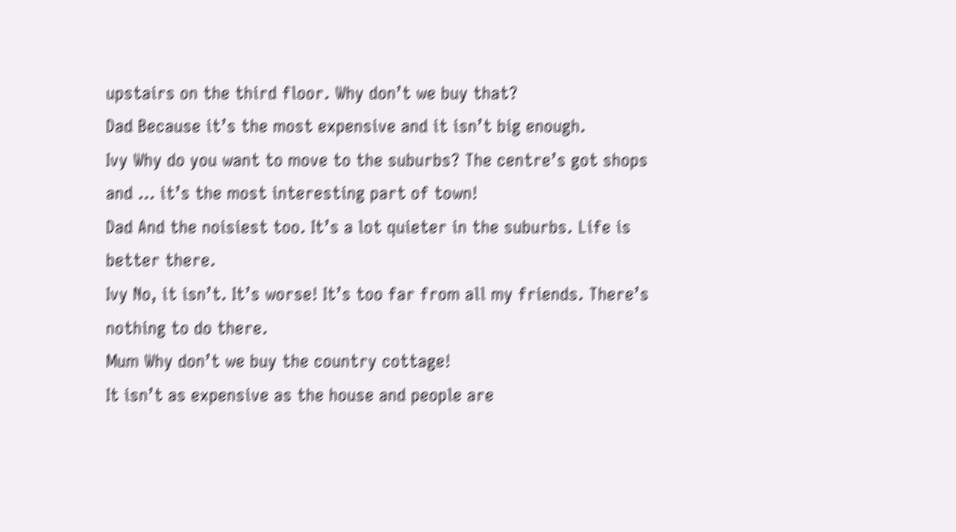upstairs on the third floor. Why don’t we buy that?
Dad Because it’s the most expensive and it isn’t big enough.
Ivy Why do you want to move to the suburbs? The centre’s got shops and … it’s the most interesting part of town!
Dad And the noisiest too. It’s a lot quieter in the suburbs. Life is better there.
Ivy No, it isn’t. It’s worse! It’s too far from all my friends. There’s nothing to do there.
Mum Why don’t we buy the country cottage!
It isn’t as expensive as the house and people are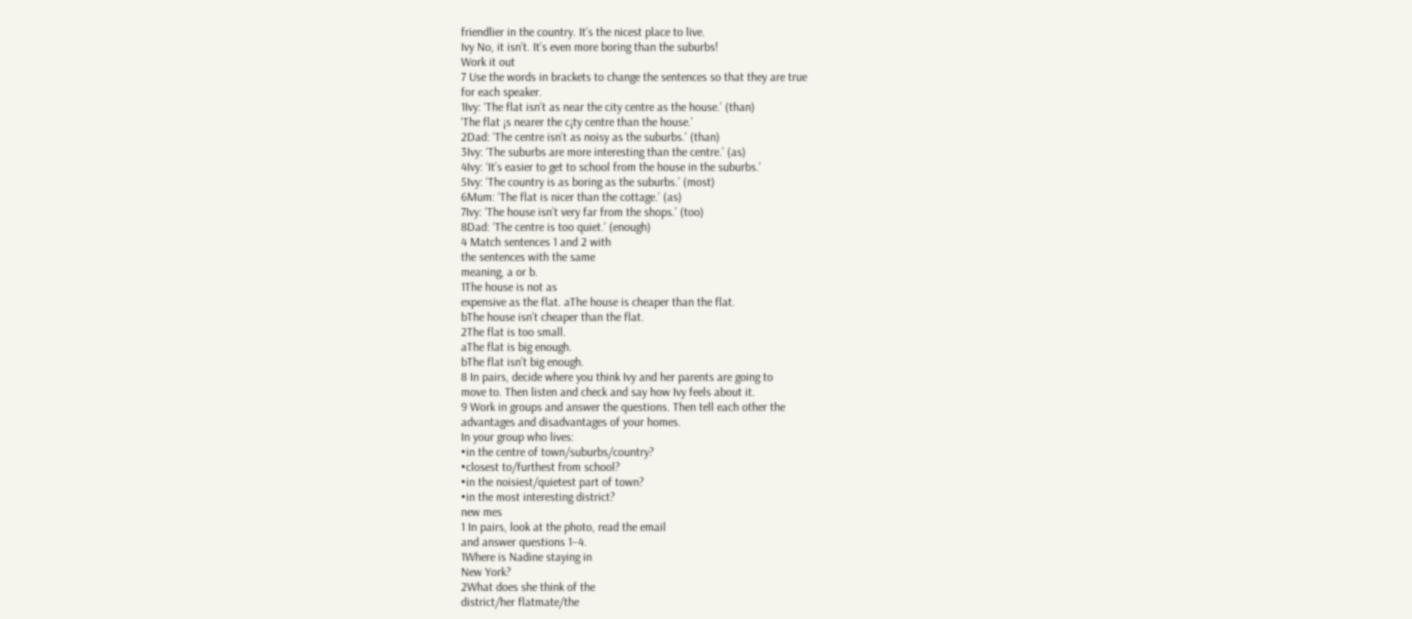friendlier in the country. It’s the nicest place to live.
Ivy No, it isn’t. It’s even more boring than the suburbs!
Work it out
7 Use the words in brackets to change the sentences so that they are true
for each speaker.
1Ivy: ‘The flat isn’t as near the city centre as the house.’ (than)
‘The flat ¡s nearer the c¡ty centre than the house.’
2Dad: ‘The centre isn’t as noisy as the suburbs.’ (than)
3Ivy: ‘The suburbs are more interesting than the centre.’ (as)
4Ivy: ‘It’s easier to get to school from the house in the suburbs.’
5Ivy: ‘The country is as boring as the suburbs.’ (most)
6Mum: ‘The flat is nicer than the cottage.’ (as)
7Ivy: ‘The house isn’t very far from the shops.’ (too)
8Dad: ‘The centre is too quiet.’ (enough)
4 Match sentences 1 and 2 with
the sentences with the same
meaning, a or b.
1The house is not as
expensive as the flat. aThe house is cheaper than the flat.
bThe house isn’t cheaper than the flat.
2The flat is too small.
aThe flat is big enough.
bThe flat isn’t big enough.
8 In pairs, decide where you think Ivy and her parents are going to
move to. Then listen and check and say how Ivy feels about it.
9 Work in groups and answer the questions. Then tell each other the
advantages and disadvantages of your homes.
In your group who lives:
•in the centre of town/suburbs/country?
•closest to/furthest from school?
•in the noisiest/quietest part of town?
•in the most interesting district?
new mes
1 In pairs, look at the photo, read the email
and answer questions 1–4.
1Where is Nadine staying in
New York?
2What does she think of the
district/her flatmate/the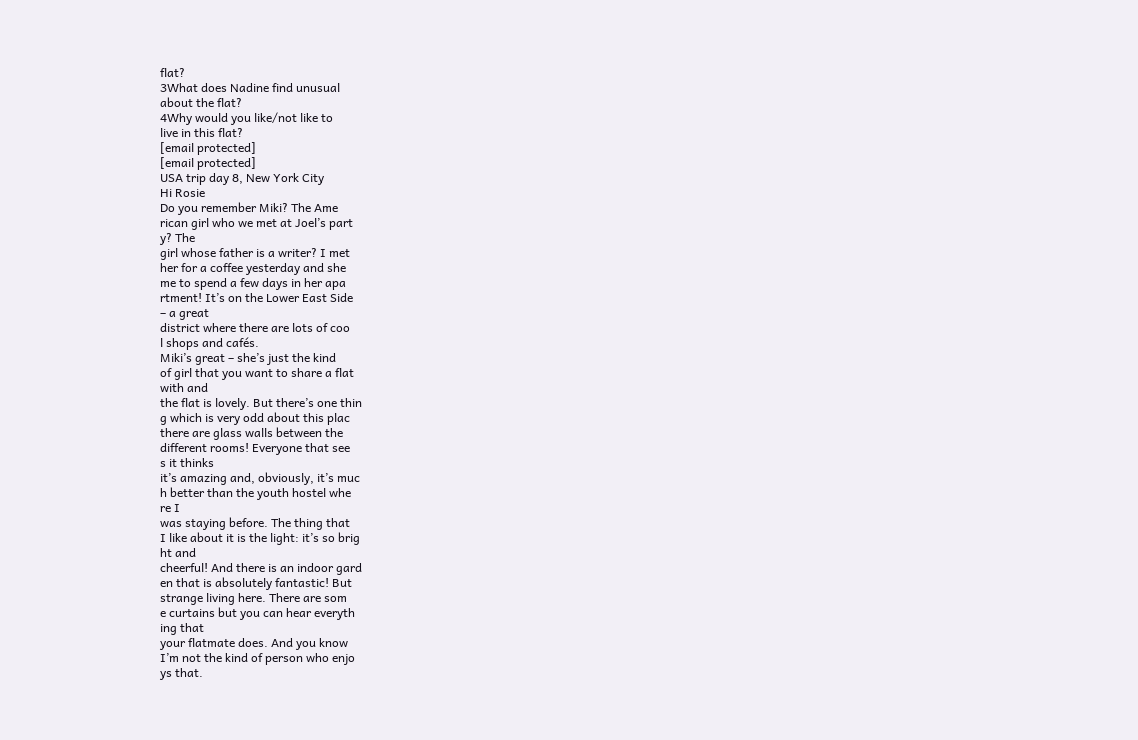flat?
3What does Nadine find unusual
about the flat?
4Why would you like/not like to
live in this flat?
[email protected]
[email protected]
USA trip day 8, New York City
Hi Rosie
Do you remember Miki? The Ame
rican girl who we met at Joel’s part
y? The
girl whose father is a writer? I met
her for a coffee yesterday and she
me to spend a few days in her apa
rtment! It’s on the Lower East Side
– a great
district where there are lots of coo
l shops and cafés.
Miki’s great – she’s just the kind
of girl that you want to share a flat
with and
the flat is lovely. But there’s one thin
g which is very odd about this plac
there are glass walls between the
different rooms! Everyone that see
s it thinks
it’s amazing and, obviously, it’s muc
h better than the youth hostel whe
re I
was staying before. The thing that
I like about it is the light: it’s so brig
ht and
cheerful! And there is an indoor gard
en that is absolutely fantastic! But
strange living here. There are som
e curtains but you can hear everyth
ing that
your flatmate does. And you know
I’m not the kind of person who enjo
ys that.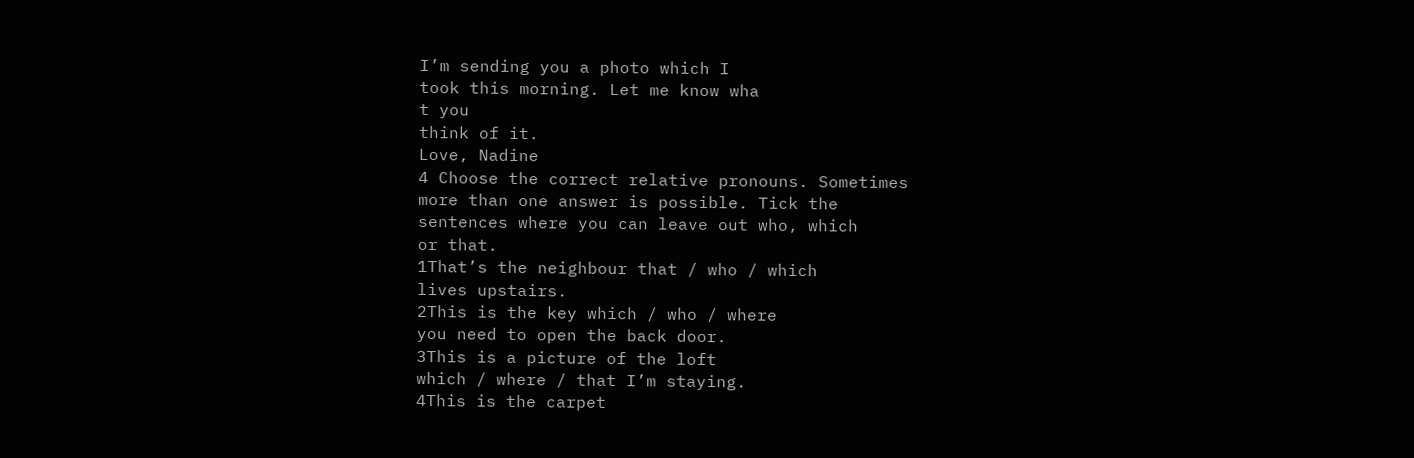I’m sending you a photo which I
took this morning. Let me know wha
t you
think of it.
Love, Nadine
4 Choose the correct relative pronouns. Sometimes
more than one answer is possible. Tick the
sentences where you can leave out who, which
or that.
1That’s the neighbour that / who / which
lives upstairs.
2This is the key which / who / where
you need to open the back door.
3This is a picture of the loft
which / where / that I’m staying.
4This is the carpet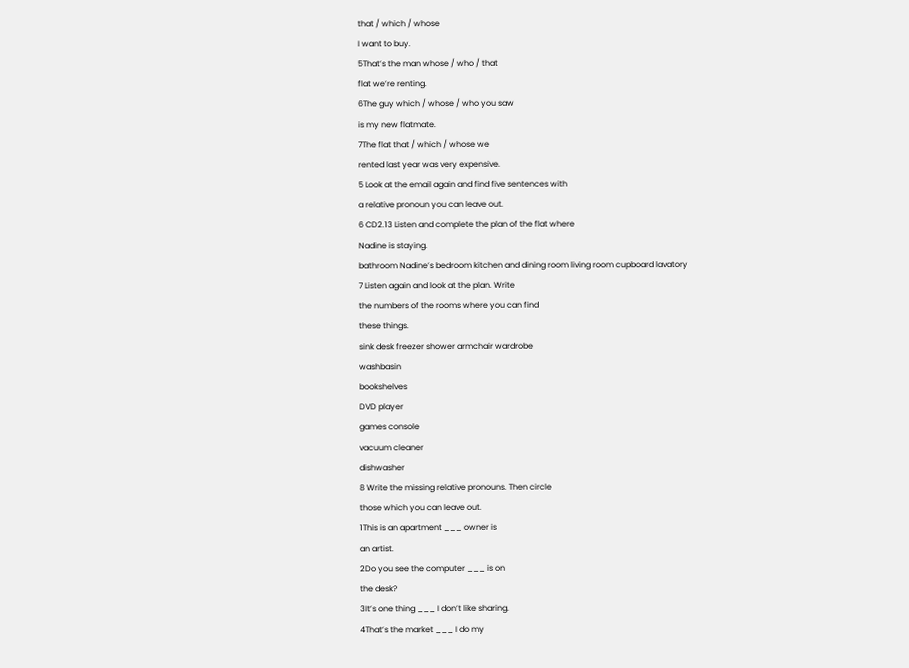that / which / whose
I want to buy.
5That’s the man whose / who / that
flat we’re renting.
6The guy which / whose / who you saw
is my new flatmate.
7The flat that / which / whose we
rented last year was very expensive.
5 Look at the email again and find five sentences with
a relative pronoun you can leave out.
6 CD2.13 Listen and complete the plan of the flat where
Nadine is staying.
bathroom Nadine’s bedroom kitchen and dining room living room cupboard lavatory
7 Listen again and look at the plan. Write
the numbers of the rooms where you can find
these things.
sink desk freezer shower armchair wardrobe
washbasin
bookshelves
DVD player
games console
vacuum cleaner
dishwasher
8 Write the missing relative pronouns. Then circle
those which you can leave out.
1This is an apartment ___ owner is
an artist.
2Do you see the computer ___ is on
the desk?
3It’s one thing ___ I don’t like sharing.
4That’s the market ___ I do my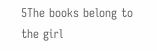5The books belong to the girl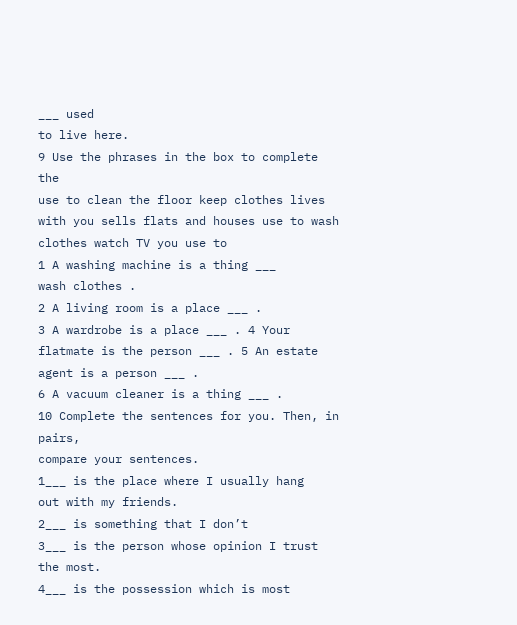___ used
to live here.
9 Use the phrases in the box to complete the
use to clean the floor keep clothes lives with you sells flats and houses use to wash clothes watch TV you use to
1 A washing machine is a thing ___
wash clothes .
2 A living room is a place ___ .
3 A wardrobe is a place ___ . 4 Your flatmate is the person ___ . 5 An estate agent is a person ___ .
6 A vacuum cleaner is a thing ___ .
10 Complete the sentences for you. Then, in pairs,
compare your sentences.
1___ is the place where I usually hang
out with my friends.
2___ is something that I don’t
3___ is the person whose opinion I trust
the most.
4___ is the possession which is most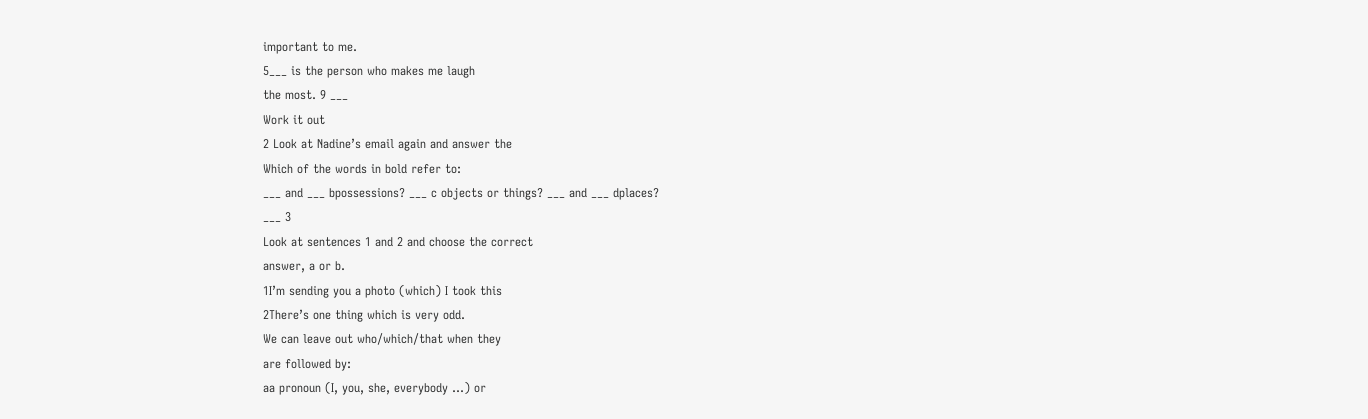important to me.
5___ is the person who makes me laugh
the most. 9 ___
Work it out
2 Look at Nadine’s email again and answer the
Which of the words in bold refer to:
___ and ___ bpossessions? ___ c objects or things? ___ and ___ dplaces?
___ 3
Look at sentences 1 and 2 and choose the correct
answer, a or b.
1I’m sending you a photo (which) I took this
2There’s one thing which is very odd.
We can leave out who/which/that when they
are followed by:
aa pronoun (I, you, she, everybody …) or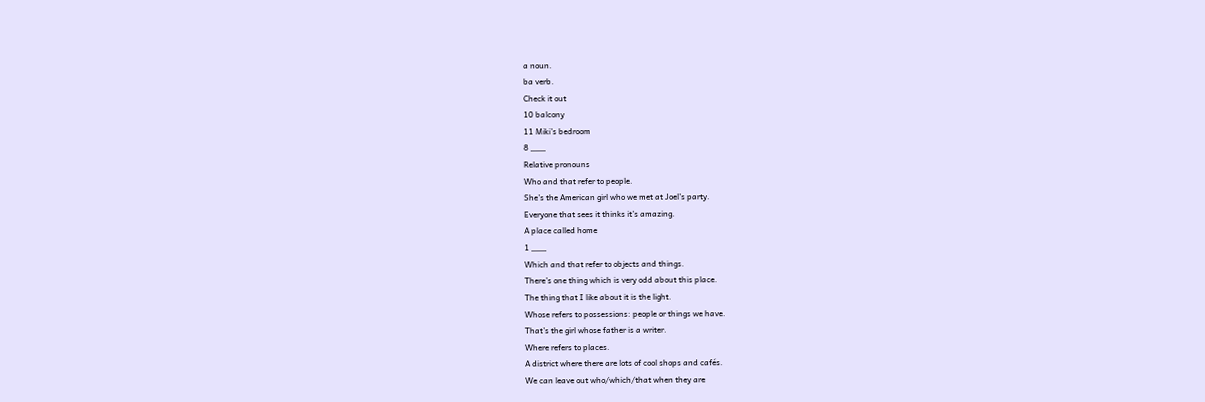a noun.
ba verb.
Check it out
10 balcony
11 Miki’s bedroom
8 ___
Relative pronouns
Who and that refer to people.
She’s the American girl who we met at Joel’s party.
Everyone that sees it thinks it’s amazing.
A place called home
1 ___
Which and that refer to objects and things.
There’s one thing which is very odd about this place.
The thing that I like about it is the light.
Whose refers to possessions: people or things we have.
That’s the girl whose father is a writer.
Where refers to places.
A district where there are lots of cool shops and cafés.
We can leave out who/which/that when they are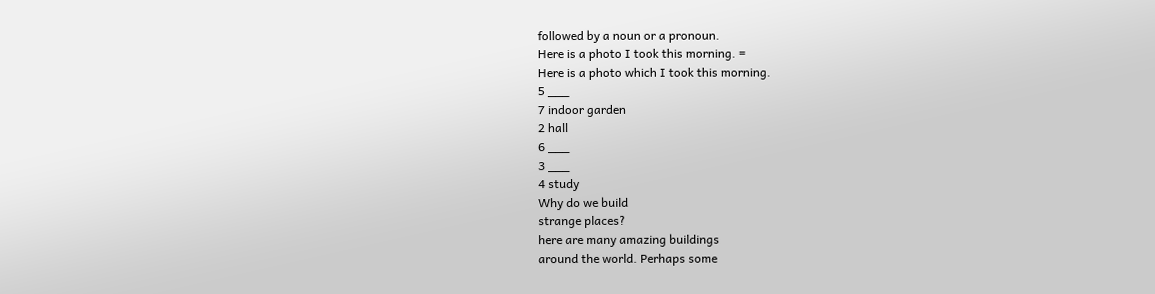followed by a noun or a pronoun.
Here is a photo I took this morning. =
Here is a photo which I took this morning.
5 ___
7 indoor garden
2 hall
6 ___
3 ___
4 study
Why do we build
strange places?
here are many amazing buildings
around the world. Perhaps some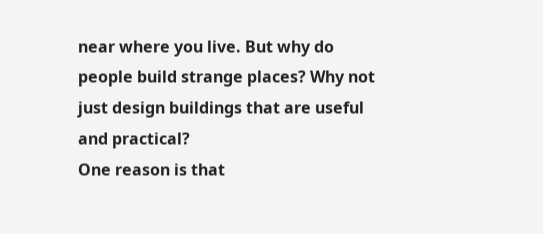near where you live. But why do
people build strange places? Why not
just design buildings that are useful
and practical?
One reason is that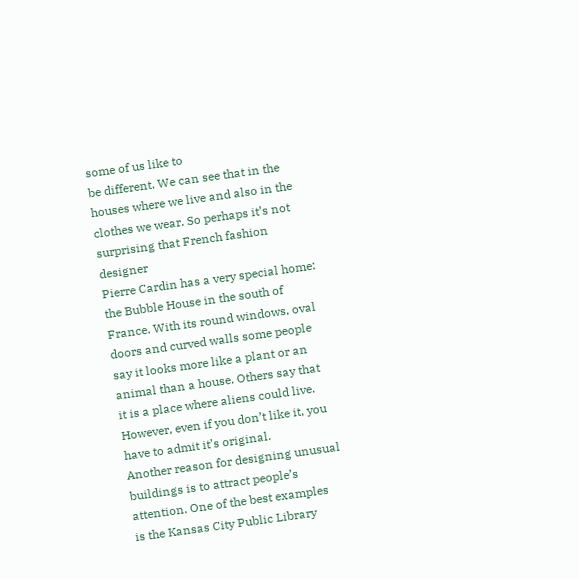some of us like to
be different. We can see that in the
houses where we live and also in the
clothes we wear. So perhaps it’s not
surprising that French fashion designer
Pierre Cardin has a very special home:
the Bubble House in the south of
France. With its round windows, oval
doors and curved walls some people
say it looks more like a plant or an
animal than a house. Others say that
it is a place where aliens could live.
However, even if you don’t like it, you
have to admit it’s original.
Another reason for designing unusual
buildings is to attract people’s
attention. One of the best examples
is the Kansas City Public Library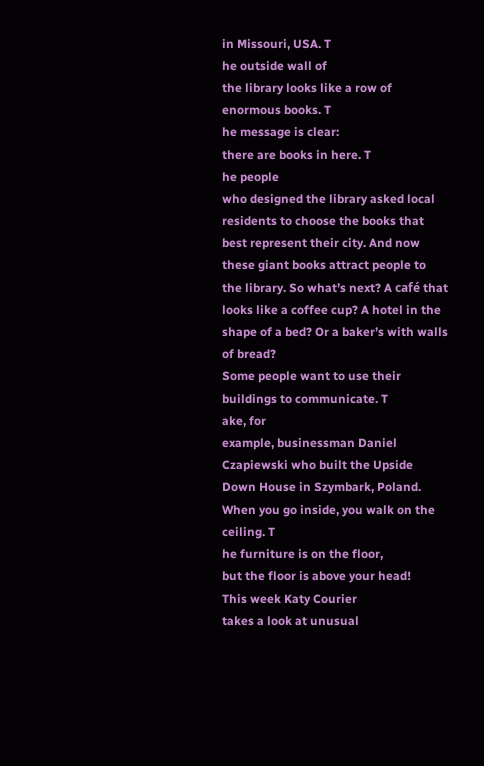in Missouri, USA. T
he outside wall of
the library looks like a row of
enormous books. T
he message is clear:
there are books in here. T
he people
who designed the library asked local
residents to choose the books that
best represent their city. And now
these giant books attract people to
the library. So what’s next? A café that
looks like a coffee cup? A hotel in the
shape of a bed? Or a baker’s with walls
of bread?
Some people want to use their
buildings to communicate. T
ake, for
example, businessman Daniel
Czapiewski who built the Upside
Down House in Szymbark, Poland.
When you go inside, you walk on the
ceiling. T
he furniture is on the floor,
but the floor is above your head!
This week Katy Courier
takes a look at unusual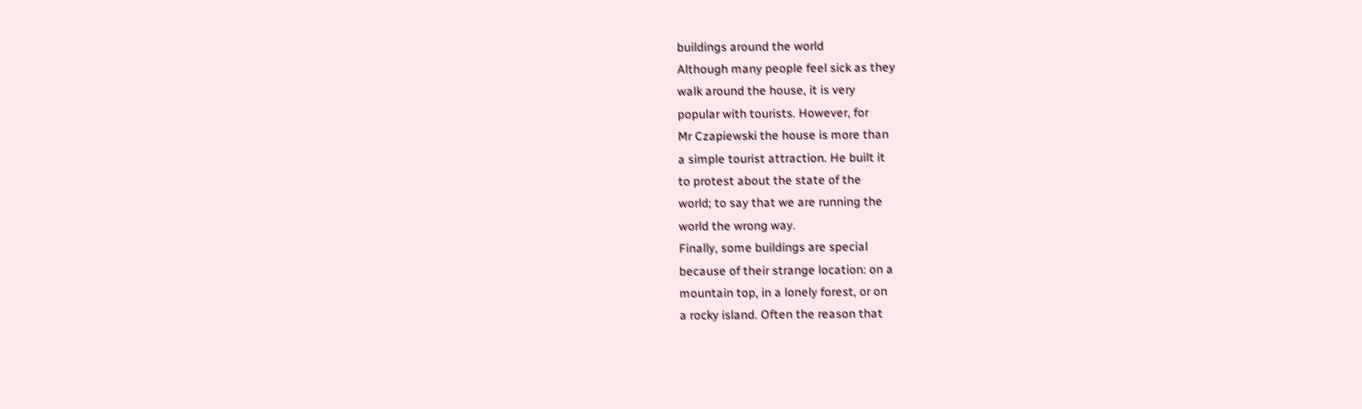buildings around the world
Although many people feel sick as they
walk around the house, it is very
popular with tourists. However, for
Mr Czapiewski the house is more than
a simple tourist attraction. He built it
to protest about the state of the
world; to say that we are running the
world the wrong way.
Finally, some buildings are special
because of their strange location: on a
mountain top, in a lonely forest, or on
a rocky island. Often the reason that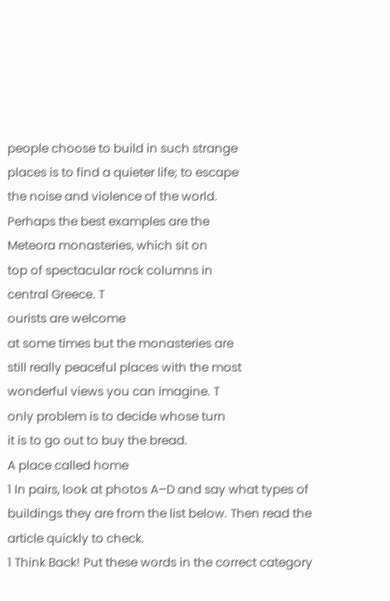people choose to build in such strange
places is to find a quieter life; to escape
the noise and violence of the world.
Perhaps the best examples are the
Meteora monasteries, which sit on
top of spectacular rock columns in
central Greece. T
ourists are welcome
at some times but the monasteries are
still really peaceful places with the most
wonderful views you can imagine. T
only problem is to decide whose turn
it is to go out to buy the bread.
A place called home
1 In pairs, look at photos A–D and say what types of
buildings they are from the list below. Then read the
article quickly to check.
1 Think Back! Put these words in the correct category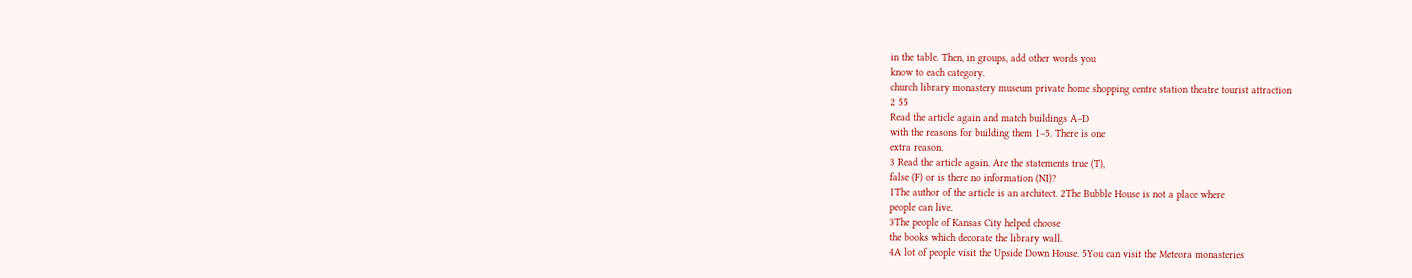in the table. Then, in groups, add other words you
know to each category.
church library monastery museum private home shopping centre station theatre tourist attraction
2 55
Read the article again and match buildings A–D
with the reasons for building them 1–5. There is one
extra reason.
3 Read the article again. Are the statements true (T),
false (F) or is there no information (NI)?
1The author of the article is an architect. 2The Bubble House is not a place where
people can live.
3The people of Kansas City helped choose
the books which decorate the library wall.
4A lot of people visit the Upside Down House. 5You can visit the Meteora monasteries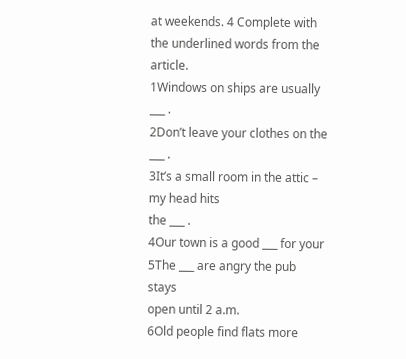at weekends. 4 Complete with the underlined words from the article.
1Windows on ships are usually ___ .
2Don’t leave your clothes on the ___ .
3It’s a small room in the attic – my head hits
the ___ .
4Our town is a good ___ for your
5The ___ are angry the pub stays
open until 2 a.m.
6Old people find flats more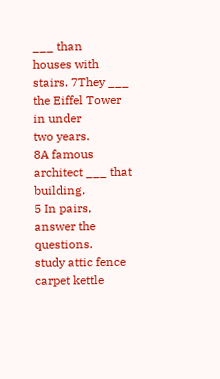___ than
houses with stairs. 7They ___ the Eiffel Tower in under
two years.
8A famous architect ___ that building.
5 In pairs, answer the questions.
study attic fence carpet kettle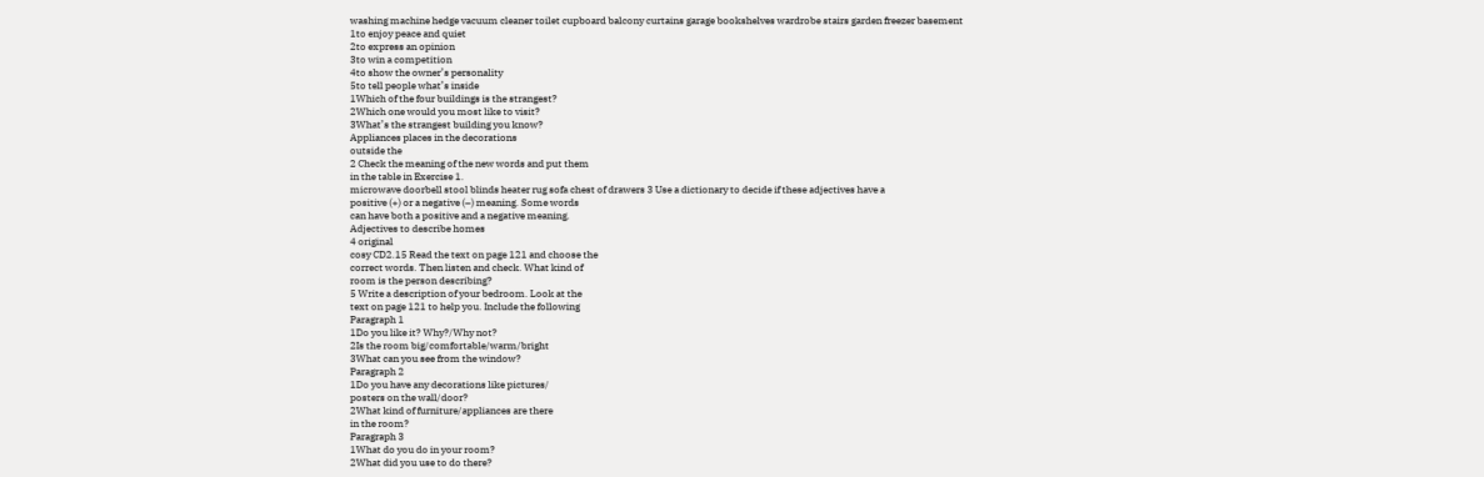washing machine hedge vacuum cleaner toilet cupboard balcony curtains garage bookshelves wardrobe stairs garden freezer basement
1to enjoy peace and quiet
2to express an opinion
3to win a competition
4to show the owner’s personality
5to tell people what’s inside
1Which of the four buildings is the strangest?
2Which one would you most like to visit?
3What’s the strangest building you know?
Appliances places in the decorations
outside the
2 Check the meaning of the new words and put them
in the table in Exercise 1.
microwave doorbell stool blinds heater rug sofa chest of drawers 3 Use a dictionary to decide if these adjectives have a
positive (+) or a negative (–) meaning. Some words
can have both a positive and a negative meaning.
Adjectives to describe homes
4 original
cosy CD2.15 Read the text on page 121 and choose the
correct words. Then listen and check. What kind of
room is the person describing?
5 Write a description of your bedroom. Look at the
text on page 121 to help you. Include the following
Paragraph 1
1Do you like it? Why?/Why not?
2Is the room big/comfortable/warm/bright
3What can you see from the window?
Paragraph 2
1Do you have any decorations like pictures/
posters on the wall/door?
2What kind of furniture/appliances are there
in the room?
Paragraph 3
1What do you do in your room?
2What did you use to do there?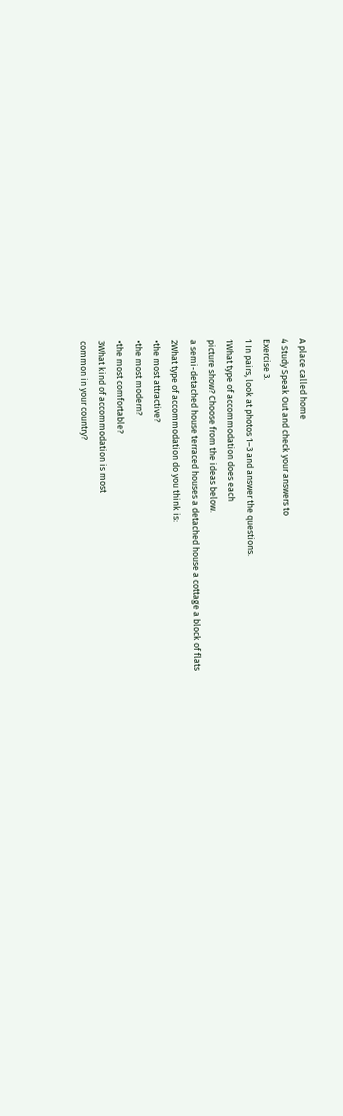A place called home
4 Study Speak Out and check your answers to
Exercise 3.
1 In pairs, look at photos 1–3 and answer the questions.
1What type of accommodation does each
picture show? Choose from the ideas below.
a semi-detached house terraced houses a detached house a cottage a block of flats
2What type of accommodation do you think is:
•the most attractive?
•the most modern?
•the most comfortable?
3What kind of accommodation is most
common in your country?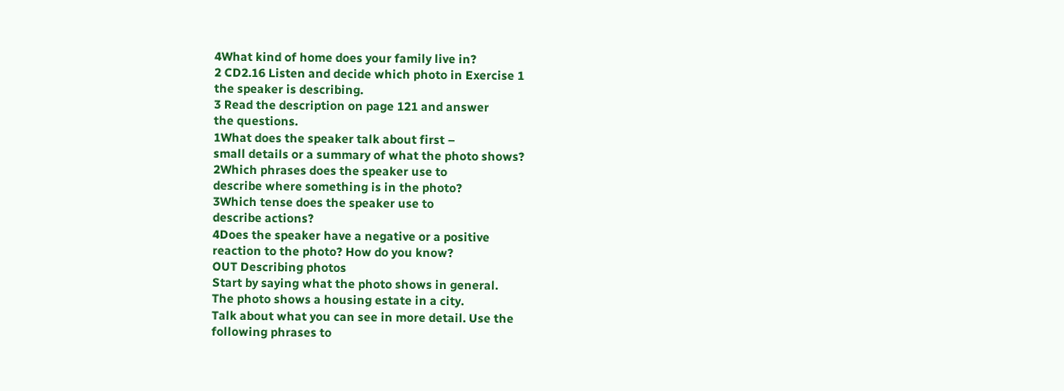4What kind of home does your family live in?
2 CD2.16 Listen and decide which photo in Exercise 1
the speaker is describing.
3 Read the description on page 121 and answer
the questions.
1What does the speaker talk about first –
small details or a summary of what the photo shows?
2Which phrases does the speaker use to
describe where something is in the photo?
3Which tense does the speaker use to
describe actions?
4Does the speaker have a negative or a positive
reaction to the photo? How do you know?
OUT Describing photos
Start by saying what the photo shows in general.
The photo shows a housing estate in a city.
Talk about what you can see in more detail. Use the
following phrases to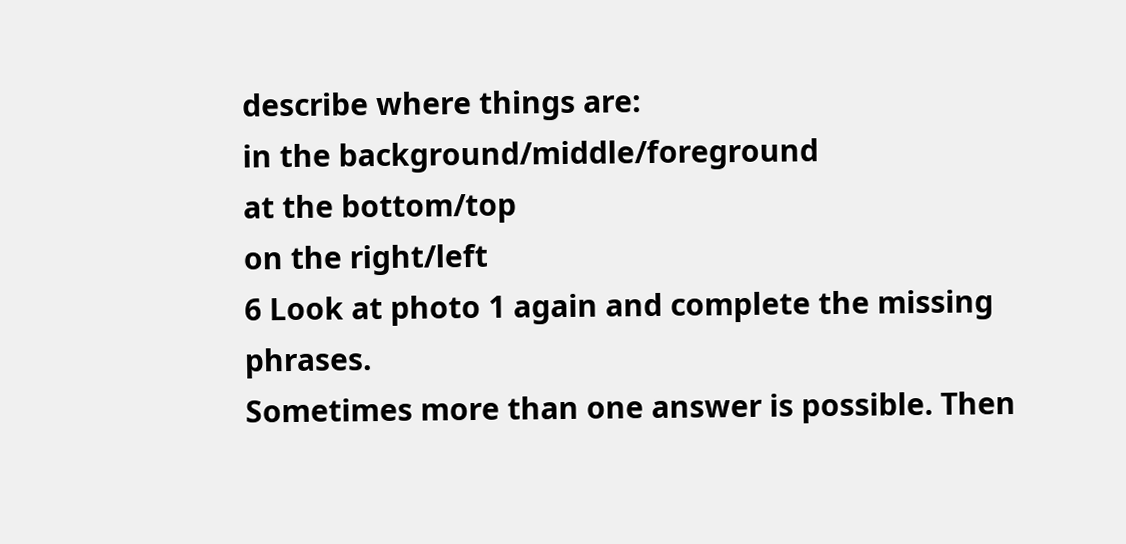describe where things are:
in the background/middle/foreground
at the bottom/top
on the right/left
6 Look at photo 1 again and complete the missing phrases.
Sometimes more than one answer is possible. Then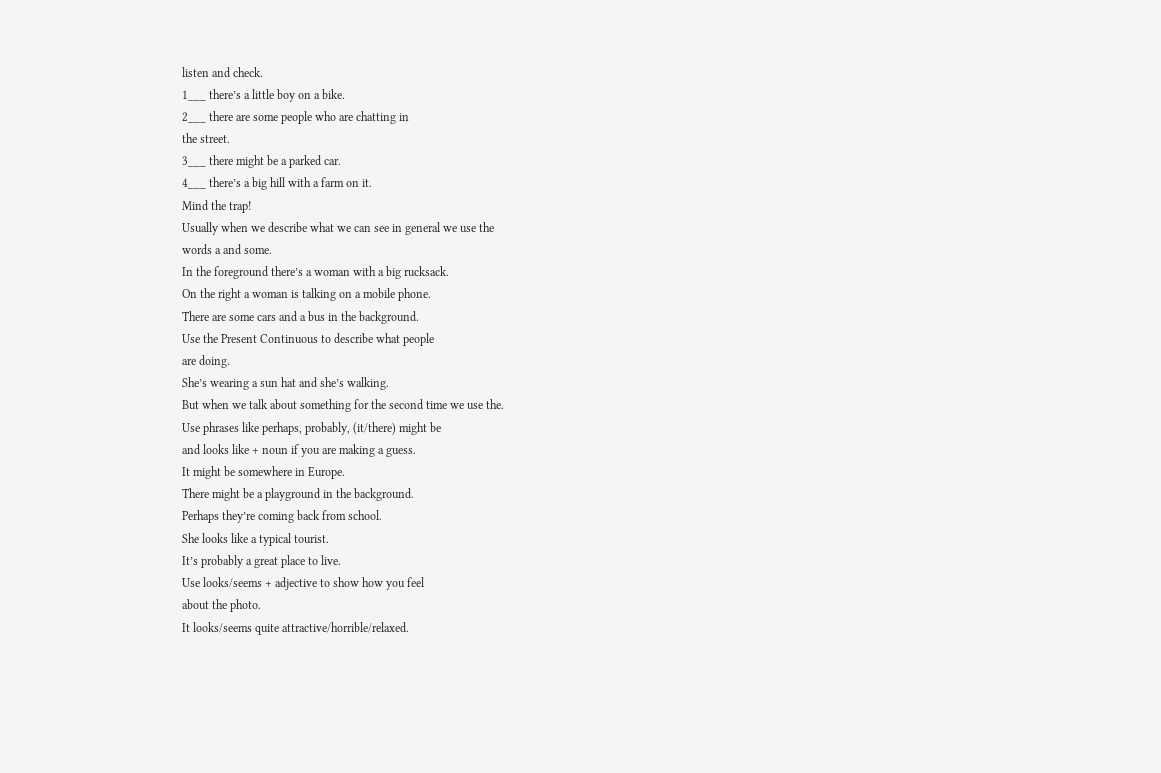listen and check.
1___ there’s a little boy on a bike.
2___ there are some people who are chatting in
the street.
3___ there might be a parked car.
4___ there’s a big hill with a farm on it.
Mind the trap!
Usually when we describe what we can see in general we use the
words a and some.
In the foreground there’s a woman with a big rucksack.
On the right a woman is talking on a mobile phone.
There are some cars and a bus in the background.
Use the Present Continuous to describe what people
are doing.
She’s wearing a sun hat and she’s walking.
But when we talk about something for the second time we use the.
Use phrases like perhaps, probably, (it/there) might be
and looks like + noun if you are making a guess.
It might be somewhere in Europe.
There might be a playground in the background.
Perhaps they’re coming back from school.
She looks like a typical tourist.
It’s probably a great place to live.
Use looks/seems + adjective to show how you feel
about the photo.
It looks/seems quite attractive/horrible/relaxed.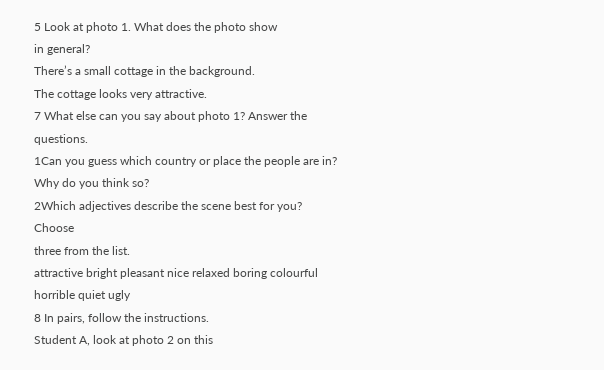5 Look at photo 1. What does the photo show
in general?
There’s a small cottage in the background.
The cottage looks very attractive.
7 What else can you say about photo 1? Answer the questions.
1Can you guess which country or place the people are in?
Why do you think so?
2Which adjectives describe the scene best for you? Choose
three from the list.
attractive bright pleasant nice relaxed boring colourful horrible quiet ugly
8 In pairs, follow the instructions.
Student A, look at photo 2 on this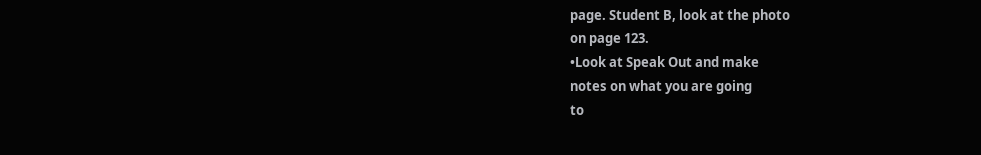page. Student B, look at the photo
on page 123.
•Look at Speak Out and make
notes on what you are going
to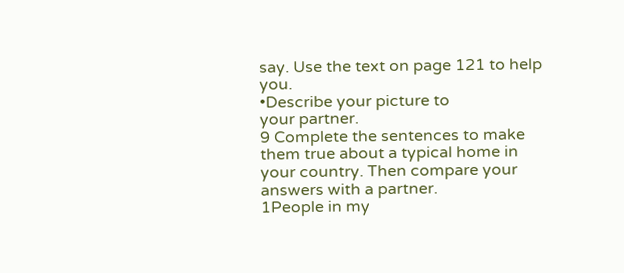say. Use the text on page 121 to help you.
•Describe your picture to
your partner.
9 Complete the sentences to make
them true about a typical home in
your country. Then compare your
answers with a partner.
1People in my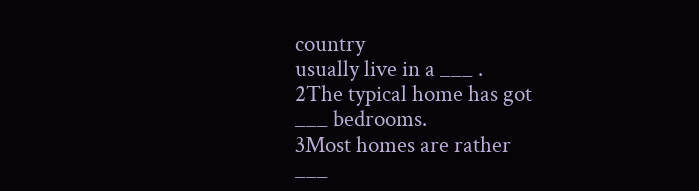country
usually live in a ___ .
2The typical home has got
___ bedrooms.
3Most homes are rather
___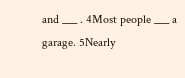and ___ . 4Most people ___ a
garage. 5Nearly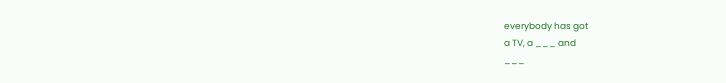everybody has got
a TV, a ___ and
___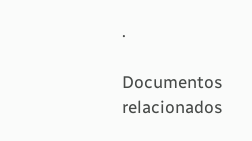.

Documentos relacionados